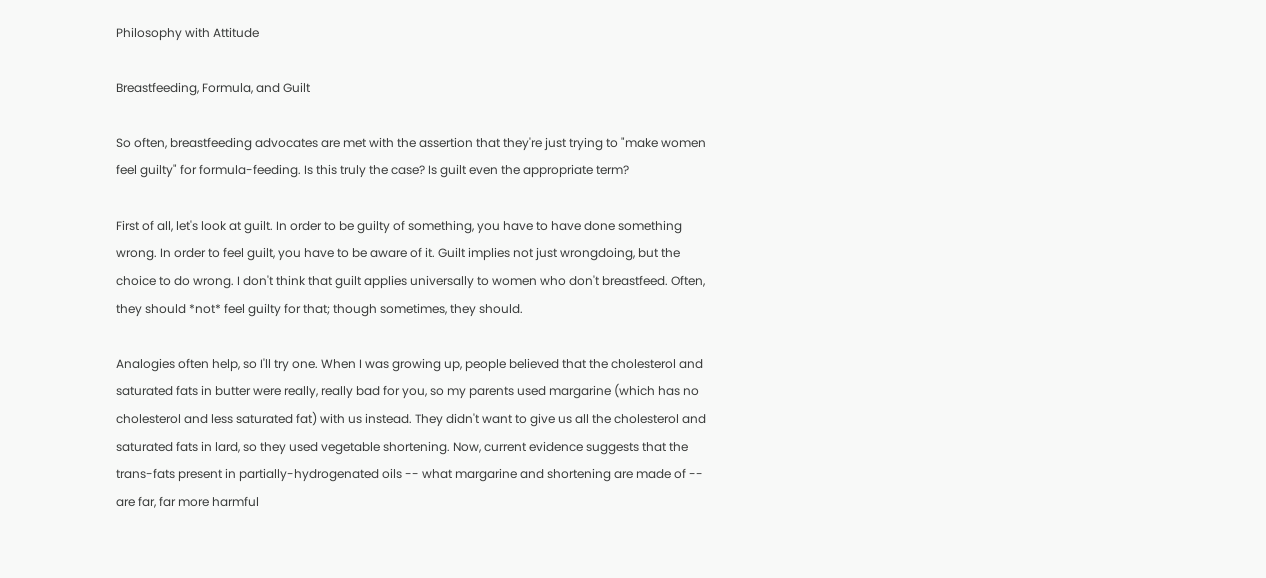Philosophy with Attitude

Breastfeeding, Formula, and Guilt

So often, breastfeeding advocates are met with the assertion that they're just trying to "make women feel guilty" for formula-feeding. Is this truly the case? Is guilt even the appropriate term?

First of all, let's look at guilt. In order to be guilty of something, you have to have done something wrong. In order to feel guilt, you have to be aware of it. Guilt implies not just wrongdoing, but the choice to do wrong. I don't think that guilt applies universally to women who don't breastfeed. Often, they should *not* feel guilty for that; though sometimes, they should.

Analogies often help, so I'll try one. When I was growing up, people believed that the cholesterol and saturated fats in butter were really, really bad for you, so my parents used margarine (which has no cholesterol and less saturated fat) with us instead. They didn't want to give us all the cholesterol and saturated fats in lard, so they used vegetable shortening. Now, current evidence suggests that the trans-fats present in partially-hydrogenated oils -- what margarine and shortening are made of -- are far, far more harmful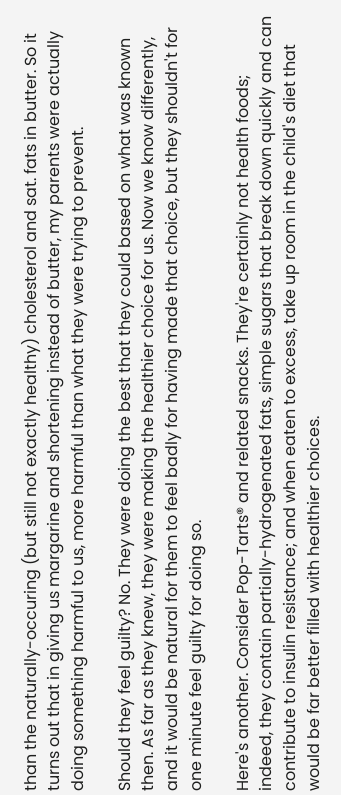than the naturally-occuring (but still not exactly healthy) cholesterol and sat. fats in butter. So it turns out that in giving us margarine and shortening instead of butter, my parents were actually doing something harmful to us, more harmful than what they were trying to prevent.

Should they feel guilty? No. They were doing the best that they could based on what was known then. As far as they knew, they were making the healthier choice for us. Now we know differently, and it would be natural for them to feel badly for having made that choice, but they shouldn't for one minute feel guilty for doing so.

Here's another. Consider Pop-Tarts® and related snacks. They're certainly not health foods; indeed, they contain partially-hydrogenated fats, simple sugars that break down quickly and can contribute to insulin resistance; and when eaten to excess, take up room in the child's diet that would be far better filled with healthier choices.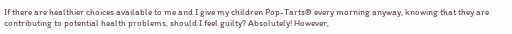If there are healthier choices available to me and I give my children Pop-Tarts® every morning anyway, knowing that they are contributing to potential health problems, should I feel guilty? Absolutely! However,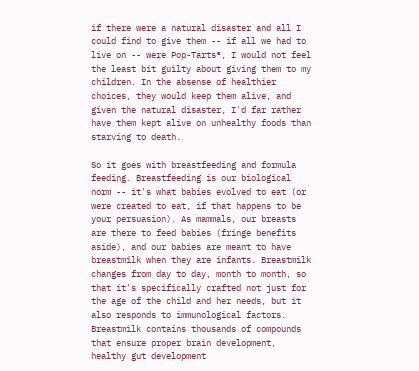if there were a natural disaster and all I could find to give them -- if all we had to live on -- were Pop-Tarts®, I would not feel the least bit guilty about giving them to my children. In the absense of healthier choices, they would keep them alive, and given the natural disaster, I'd far rather have them kept alive on unhealthy foods than starving to death.

So it goes with breastfeeding and formula feeding. Breastfeeding is our biological norm -- it's what babies evolved to eat (or were created to eat, if that happens to be your persuasion). As mammals, our breasts are there to feed babies (fringe benefits aside), and our babies are meant to have breastmilk when they are infants. Breastmilk changes from day to day, month to month, so that it's specifically crafted not just for the age of the child and her needs, but it also responds to immunological factors. Breastmilk contains thousands of compounds that ensure proper brain development, healthy gut development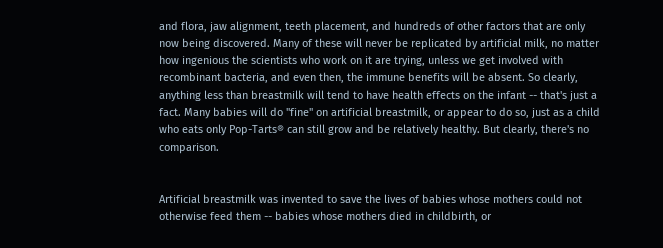and flora, jaw alignment, teeth placement, and hundreds of other factors that are only now being discovered. Many of these will never be replicated by artificial milk, no matter how ingenious the scientists who work on it are trying, unless we get involved with recombinant bacteria, and even then, the immune benefits will be absent. So clearly, anything less than breastmilk will tend to have health effects on the infant -- that's just a fact. Many babies will do "fine" on artificial breastmilk, or appear to do so, just as a child who eats only Pop-Tarts® can still grow and be relatively healthy. But clearly, there's no comparison.


Artificial breastmilk was invented to save the lives of babies whose mothers could not otherwise feed them -- babies whose mothers died in childbirth, or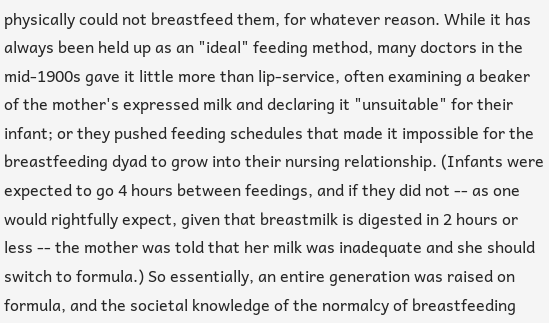physically could not breastfeed them, for whatever reason. While it has always been held up as an "ideal" feeding method, many doctors in the mid-1900s gave it little more than lip-service, often examining a beaker of the mother's expressed milk and declaring it "unsuitable" for their infant; or they pushed feeding schedules that made it impossible for the breastfeeding dyad to grow into their nursing relationship. (Infants were expected to go 4 hours between feedings, and if they did not -- as one would rightfully expect, given that breastmilk is digested in 2 hours or less -- the mother was told that her milk was inadequate and she should switch to formula.) So essentially, an entire generation was raised on formula, and the societal knowledge of the normalcy of breastfeeding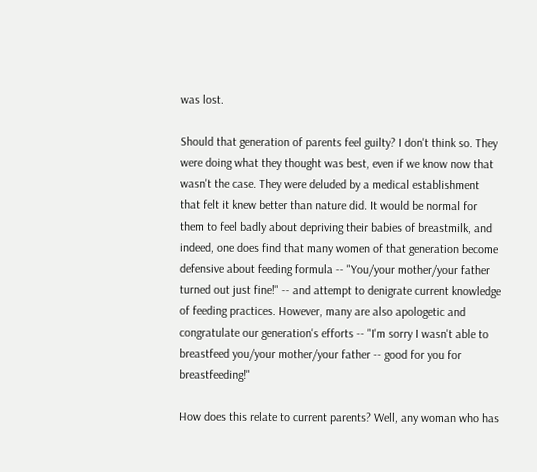was lost.

Should that generation of parents feel guilty? I don't think so. They were doing what they thought was best, even if we know now that wasn't the case. They were deluded by a medical establishment that felt it knew better than nature did. It would be normal for them to feel badly about depriving their babies of breastmilk, and indeed, one does find that many women of that generation become defensive about feeding formula -- "You/your mother/your father turned out just fine!" -- and attempt to denigrate current knowledge of feeding practices. However, many are also apologetic and congratulate our generation's efforts -- "I'm sorry I wasn't able to breastfeed you/your mother/your father -- good for you for breastfeeding!"

How does this relate to current parents? Well, any woman who has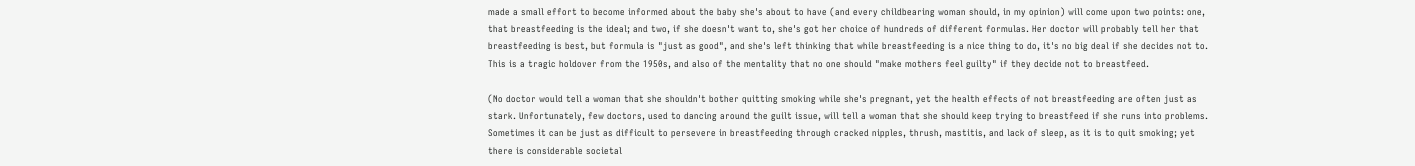made a small effort to become informed about the baby she's about to have (and every childbearing woman should, in my opinion) will come upon two points: one, that breastfeeding is the ideal; and two, if she doesn't want to, she's got her choice of hundreds of different formulas. Her doctor will probably tell her that breastfeeding is best, but formula is "just as good", and she's left thinking that while breastfeeding is a nice thing to do, it's no big deal if she decides not to. This is a tragic holdover from the 1950s, and also of the mentality that no one should "make mothers feel guilty" if they decide not to breastfeed.

(No doctor would tell a woman that she shouldn't bother quitting smoking while she's pregnant, yet the health effects of not breastfeeding are often just as stark. Unfortunately, few doctors, used to dancing around the guilt issue, will tell a woman that she should keep trying to breastfeed if she runs into problems. Sometimes it can be just as difficult to persevere in breastfeeding through cracked nipples, thrush, mastitis, and lack of sleep, as it is to quit smoking; yet there is considerable societal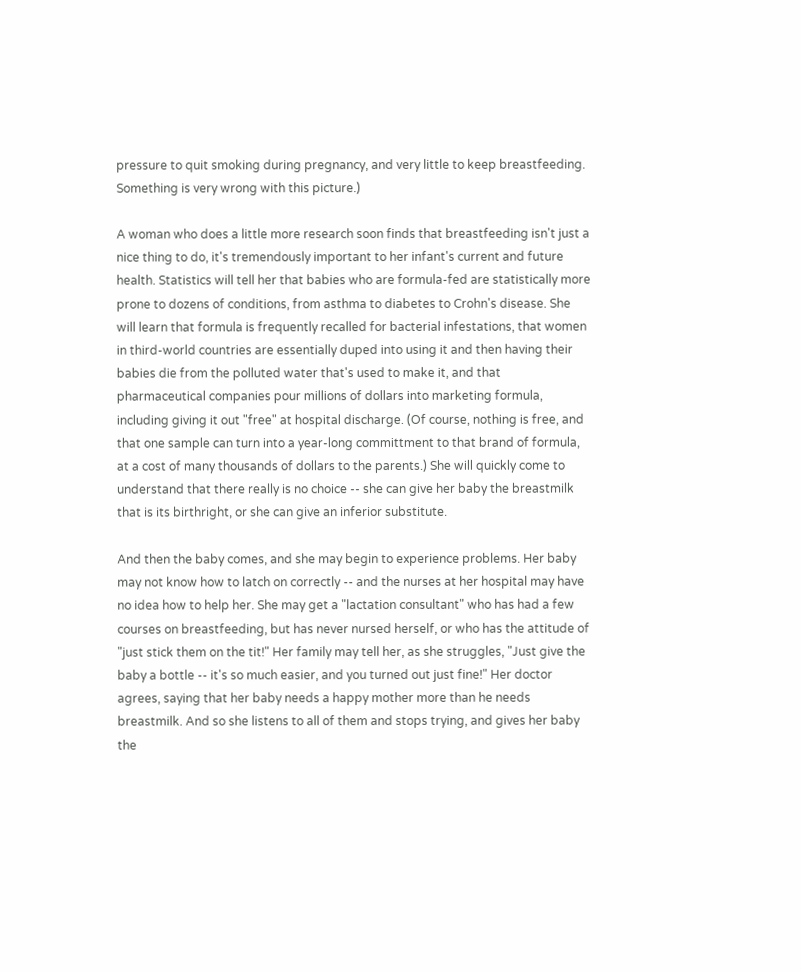pressure to quit smoking during pregnancy, and very little to keep breastfeeding. Something is very wrong with this picture.)

A woman who does a little more research soon finds that breastfeeding isn't just a nice thing to do, it's tremendously important to her infant's current and future health. Statistics will tell her that babies who are formula-fed are statistically more prone to dozens of conditions, from asthma to diabetes to Crohn's disease. She will learn that formula is frequently recalled for bacterial infestations, that women in third-world countries are essentially duped into using it and then having their babies die from the polluted water that's used to make it, and that pharmaceutical companies pour millions of dollars into marketing formula, including giving it out "free" at hospital discharge. (Of course, nothing is free, and that one sample can turn into a year-long committment to that brand of formula, at a cost of many thousands of dollars to the parents.) She will quickly come to understand that there really is no choice -- she can give her baby the breastmilk that is its birthright, or she can give an inferior substitute.

And then the baby comes, and she may begin to experience problems. Her baby may not know how to latch on correctly -- and the nurses at her hospital may have no idea how to help her. She may get a "lactation consultant" who has had a few courses on breastfeeding, but has never nursed herself, or who has the attitude of "just stick them on the tit!" Her family may tell her, as she struggles, "Just give the baby a bottle -- it's so much easier, and you turned out just fine!" Her doctor agrees, saying that her baby needs a happy mother more than he needs breastmilk. And so she listens to all of them and stops trying, and gives her baby the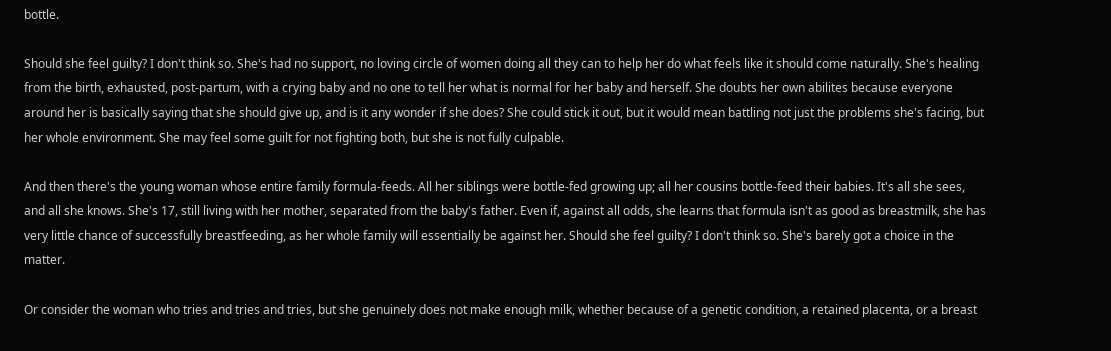bottle.

Should she feel guilty? I don't think so. She's had no support, no loving circle of women doing all they can to help her do what feels like it should come naturally. She's healing from the birth, exhausted, post-partum, with a crying baby and no one to tell her what is normal for her baby and herself. She doubts her own abilites because everyone around her is basically saying that she should give up, and is it any wonder if she does? She could stick it out, but it would mean battling not just the problems she's facing, but her whole environment. She may feel some guilt for not fighting both, but she is not fully culpable.

And then there's the young woman whose entire family formula-feeds. All her siblings were bottle-fed growing up; all her cousins bottle-feed their babies. It's all she sees, and all she knows. She's 17, still living with her mother, separated from the baby's father. Even if, against all odds, she learns that formula isn't as good as breastmilk, she has very little chance of successfully breastfeeding, as her whole family will essentially be against her. Should she feel guilty? I don't think so. She's barely got a choice in the matter.

Or consider the woman who tries and tries and tries, but she genuinely does not make enough milk, whether because of a genetic condition, a retained placenta, or a breast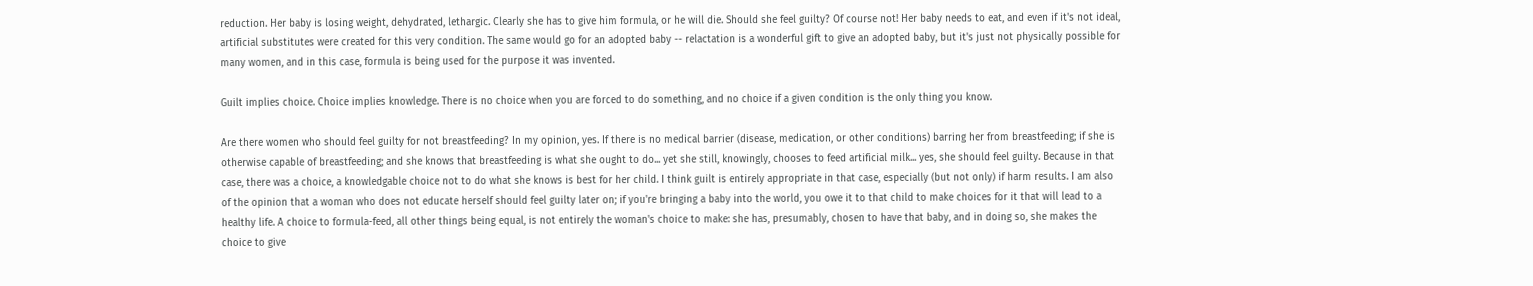reduction. Her baby is losing weight, dehydrated, lethargic. Clearly she has to give him formula, or he will die. Should she feel guilty? Of course not! Her baby needs to eat, and even if it's not ideal, artificial substitutes were created for this very condition. The same would go for an adopted baby -- relactation is a wonderful gift to give an adopted baby, but it's just not physically possible for many women, and in this case, formula is being used for the purpose it was invented.

Guilt implies choice. Choice implies knowledge. There is no choice when you are forced to do something, and no choice if a given condition is the only thing you know.

Are there women who should feel guilty for not breastfeeding? In my opinion, yes. If there is no medical barrier (disease, medication, or other conditions) barring her from breastfeeding; if she is otherwise capable of breastfeeding; and she knows that breastfeeding is what she ought to do... yet she still, knowingly, chooses to feed artificial milk... yes, she should feel guilty. Because in that case, there was a choice, a knowledgable choice not to do what she knows is best for her child. I think guilt is entirely appropriate in that case, especially (but not only) if harm results. I am also of the opinion that a woman who does not educate herself should feel guilty later on; if you're bringing a baby into the world, you owe it to that child to make choices for it that will lead to a healthy life. A choice to formula-feed, all other things being equal, is not entirely the woman's choice to make: she has, presumably, chosen to have that baby, and in doing so, she makes the choice to give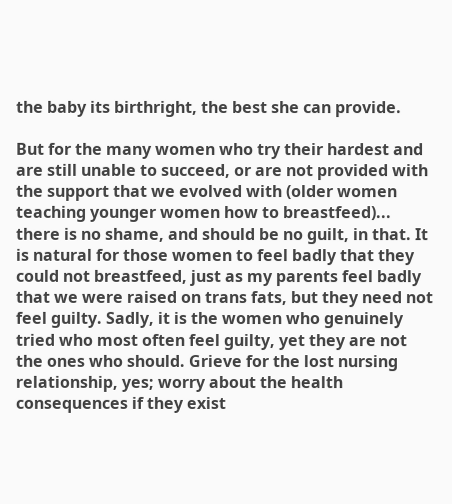the baby its birthright, the best she can provide.

But for the many women who try their hardest and are still unable to succeed, or are not provided with the support that we evolved with (older women teaching younger women how to breastfeed)... there is no shame, and should be no guilt, in that. It is natural for those women to feel badly that they could not breastfeed, just as my parents feel badly that we were raised on trans fats, but they need not feel guilty. Sadly, it is the women who genuinely tried who most often feel guilty, yet they are not the ones who should. Grieve for the lost nursing relationship, yes; worry about the health consequences if they exist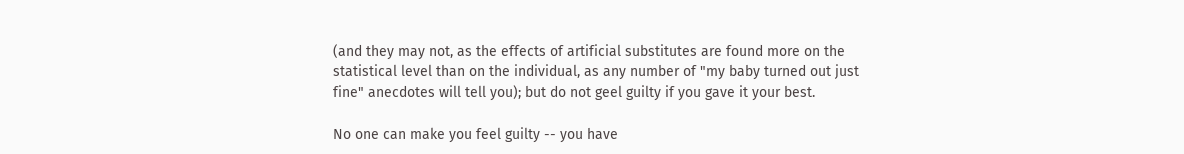(and they may not, as the effects of artificial substitutes are found more on the statistical level than on the individual, as any number of "my baby turned out just fine" anecdotes will tell you); but do not geel guilty if you gave it your best.

No one can make you feel guilty -- you have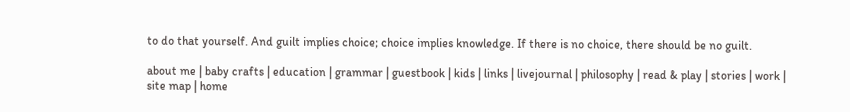to do that yourself. And guilt implies choice; choice implies knowledge. If there is no choice, there should be no guilt.

about me | baby crafts | education | grammar | guestbook | kids | links | livejournal | philosophy | read & play | stories | work | site map | home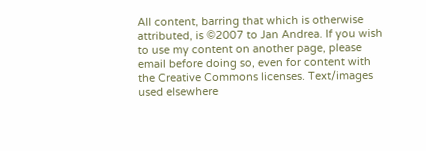All content, barring that which is otherwise attributed, is ©2007 to Jan Andrea. If you wish to use my content on another page, please email before doing so, even for content with the Creative Commons licenses. Text/images used elsewhere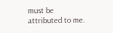must be attributed to me.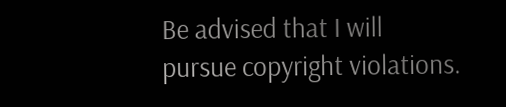Be advised that I will pursue copyright violations.